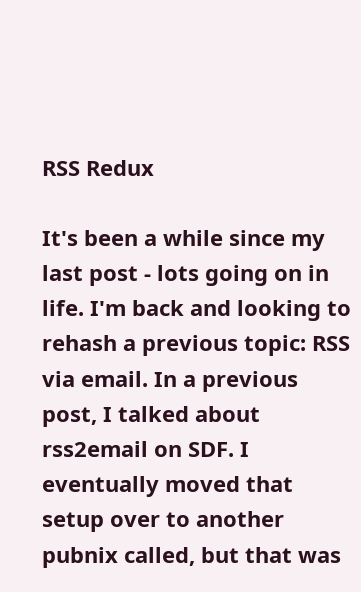RSS Redux

It's been a while since my last post - lots going on in life. I'm back and looking to rehash a previous topic: RSS via email. In a previous post, I talked about rss2email on SDF. I eventually moved that setup over to another pubnix called, but that was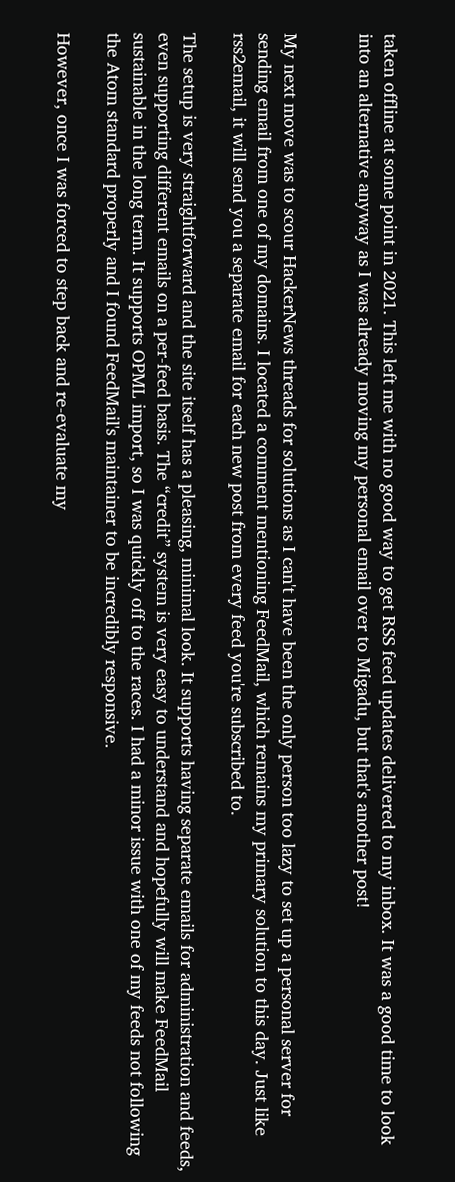taken offline at some point in 2021. This left me with no good way to get RSS feed updates delivered to my inbox. It was a good time to look into an alternative anyway as I was already moving my personal email over to Migadu, but that's another post!


My next move was to scour HackerNews threads for solutions as I can't have been the only person too lazy to set up a personal server for sending email from one of my domains. I located a comment mentioning FeedMail, which remains my primary solution to this day. Just like rss2email, it will send you a separate email for each new post from every feed you're subscribed to.

The setup is very straightforward and the site itself has a pleasing, minimal look. It supports having separate emails for administration and feeds, even supporting different emails on a per-feed basis. The “credit” system is very easy to understand and hopefully will make FeedMail sustainable in the long term. It supports OPML import, so I was quickly off to the races. I had a minor issue with one of my feeds not following the Atom standard properly and I found FeedMail's maintainer to be incredibly responsive.

However, once I was forced to step back and re-evaluate my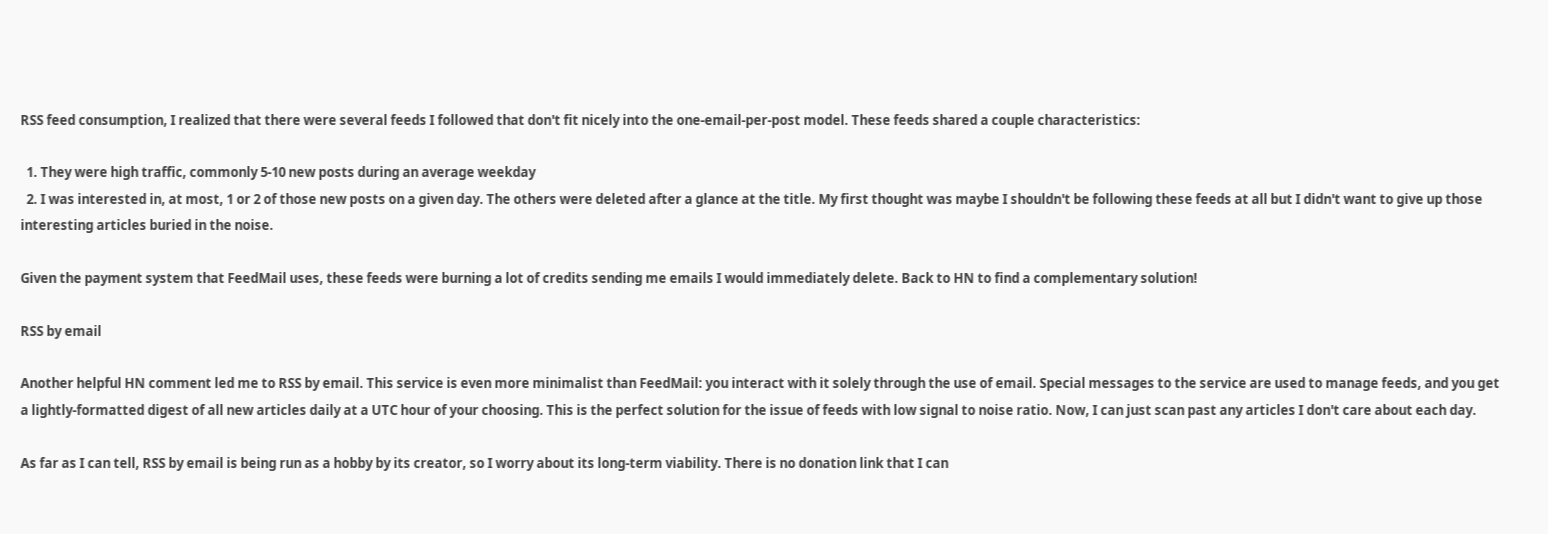RSS feed consumption, I realized that there were several feeds I followed that don't fit nicely into the one-email-per-post model. These feeds shared a couple characteristics:

  1. They were high traffic, commonly 5-10 new posts during an average weekday
  2. I was interested in, at most, 1 or 2 of those new posts on a given day. The others were deleted after a glance at the title. My first thought was maybe I shouldn't be following these feeds at all but I didn't want to give up those interesting articles buried in the noise.

Given the payment system that FeedMail uses, these feeds were burning a lot of credits sending me emails I would immediately delete. Back to HN to find a complementary solution!

RSS by email

Another helpful HN comment led me to RSS by email. This service is even more minimalist than FeedMail: you interact with it solely through the use of email. Special messages to the service are used to manage feeds, and you get a lightly-formatted digest of all new articles daily at a UTC hour of your choosing. This is the perfect solution for the issue of feeds with low signal to noise ratio. Now, I can just scan past any articles I don't care about each day.

As far as I can tell, RSS by email is being run as a hobby by its creator, so I worry about its long-term viability. There is no donation link that I can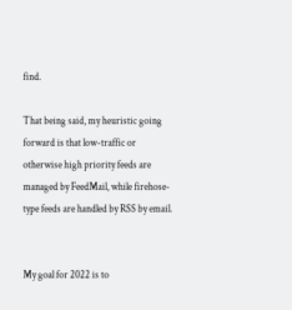find.

That being said, my heuristic going forward is that low-traffic or otherwise high priority feeds are managed by FeedMail, while firehose-type feeds are handled by RSS by email.


My goal for 2022 is to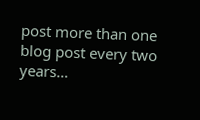post more than one blog post every two years…